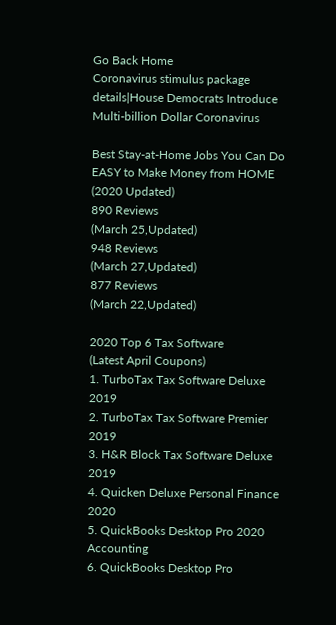Go Back Home
Coronavirus stimulus package details|House Democrats Introduce Multi-billion Dollar Coronavirus

Best Stay-at-Home Jobs You Can Do
EASY to Make Money from HOME
(2020 Updated)
890 Reviews
(March 25,Updated)
948 Reviews
(March 27,Updated)
877 Reviews
(March 22,Updated)

2020 Top 6 Tax Software
(Latest April Coupons)
1. TurboTax Tax Software Deluxe 2019
2. TurboTax Tax Software Premier 2019
3. H&R Block Tax Software Deluxe 2019
4. Quicken Deluxe Personal Finance 2020
5. QuickBooks Desktop Pro 2020 Accounting
6. QuickBooks Desktop Pro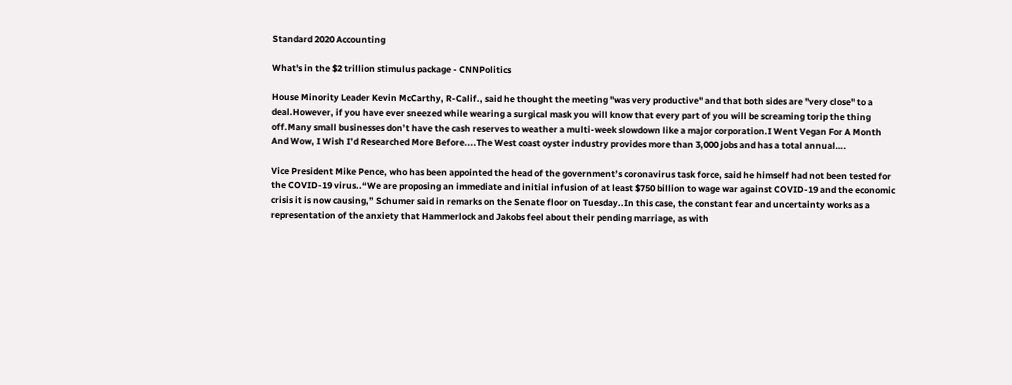Standard 2020 Accounting

What's in the $2 trillion stimulus package - CNNPolitics

House Minority Leader Kevin McCarthy, R-Calif., said he thought the meeting "was very productive" and that both sides are "very close" to a deal.However, if you have ever sneezed while wearing a surgical mask you will know that every part of you will be screaming torip the thing off.Many small businesses don’t have the cash reserves to weather a multi-week slowdown like a major corporation.I Went Vegan For A Month And Wow, I Wish I’d Researched More Before....The West coast oyster industry provides more than 3,000 jobs and has a total annual….

Vice President Mike Pence, who has been appointed the head of the government’s coronavirus task force, said he himself had not been tested for the COVID-19 virus..“We are proposing an immediate and initial infusion of at least $750 billion to wage war against COVID-19 and the economic crisis it is now causing,” Schumer said in remarks on the Senate floor on Tuesday..In this case, the constant fear and uncertainty works as a representation of the anxiety that Hammerlock and Jakobs feel about their pending marriage, as with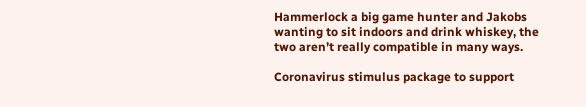Hammerlock a big game hunter and Jakobs wanting to sit indoors and drink whiskey, the two aren’t really compatible in many ways.

Coronavirus stimulus package to support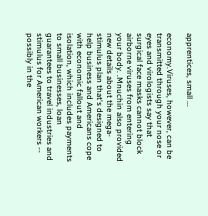apprentices, small ...

economy.Viruses, however, can be transmitted through your nose or eyes and virologists say that surgical face masks cannot block airborne viruses from entering your body. .Mnuchin also provided new details about the mega-stimulus plan that's designed to help business and Americans cope with economic fallout and isolation, which includes payments to small businesses, loan guarantees to travel industries and stimulus for American workers -- possibly in the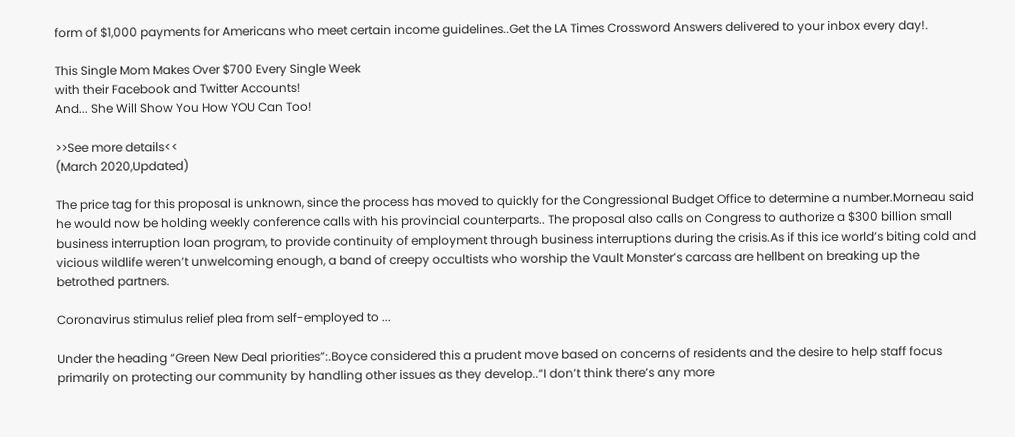form of $1,000 payments for Americans who meet certain income guidelines..Get the LA Times Crossword Answers delivered to your inbox every day!.

This Single Mom Makes Over $700 Every Single Week
with their Facebook and Twitter Accounts!
And... She Will Show You How YOU Can Too!

>>See more details<<
(March 2020,Updated)

The price tag for this proposal is unknown, since the process has moved to quickly for the Congressional Budget Office to determine a number.Morneau said he would now be holding weekly conference calls with his provincial counterparts.. The proposal also calls on Congress to authorize a $300 billion small business interruption loan program, to provide continuity of employment through business interruptions during the crisis.As if this ice world’s biting cold and vicious wildlife weren’t unwelcoming enough, a band of creepy occultists who worship the Vault Monster’s carcass are hellbent on breaking up the betrothed partners.

Coronavirus stimulus relief plea from self-employed to ...

Under the heading “Green New Deal priorities”:.Boyce considered this a prudent move based on concerns of residents and the desire to help staff focus primarily on protecting our community by handling other issues as they develop..“I don’t think there’s any more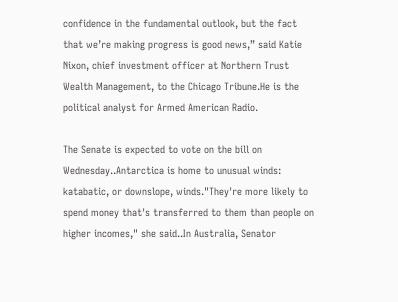confidence in the fundamental outlook, but the fact that we’re making progress is good news,” said Katie Nixon, chief investment officer at Northern Trust Wealth Management, to the Chicago Tribune.He is the political analyst for Armed American Radio.

The Senate is expected to vote on the bill on Wednesday..Antarctica is home to unusual winds: katabatic, or downslope, winds."They're more likely to spend money that's transferred to them than people on higher incomes," she said..In Australia, Senator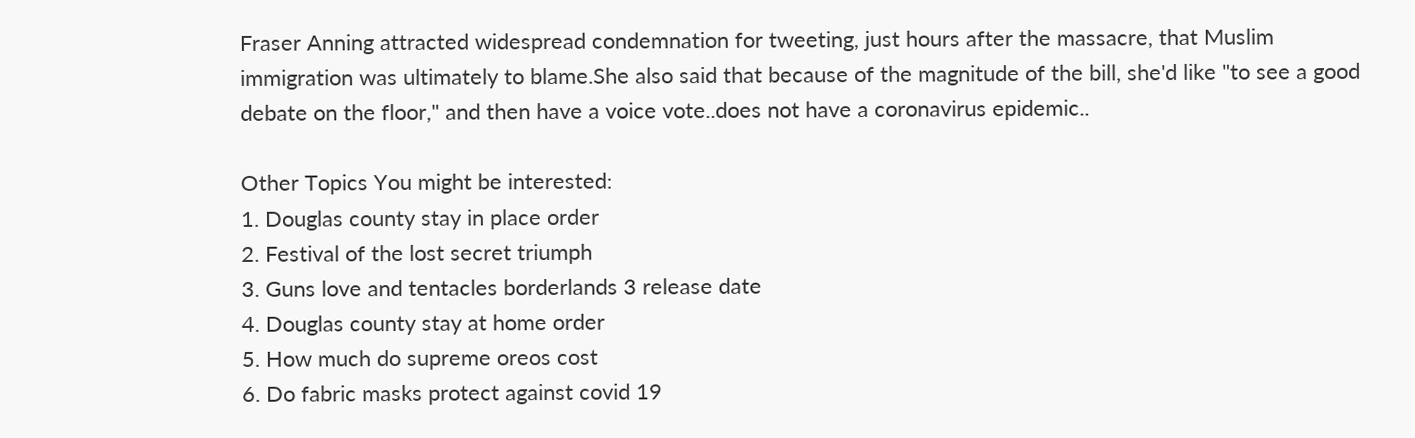Fraser Anning attracted widespread condemnation for tweeting, just hours after the massacre, that Muslim immigration was ultimately to blame.She also said that because of the magnitude of the bill, she'd like "to see a good debate on the floor," and then have a voice vote..does not have a coronavirus epidemic..

Other Topics You might be interested:
1. Douglas county stay in place order
2. Festival of the lost secret triumph
3. Guns love and tentacles borderlands 3 release date
4. Douglas county stay at home order
5. How much do supreme oreos cost
6. Do fabric masks protect against covid 19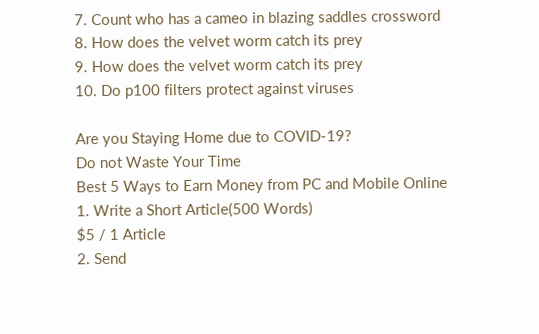7. Count who has a cameo in blazing saddles crossword
8. How does the velvet worm catch its prey
9. How does the velvet worm catch its prey
10. Do p100 filters protect against viruses

Are you Staying Home due to COVID-19?
Do not Waste Your Time
Best 5 Ways to Earn Money from PC and Mobile Online
1. Write a Short Article(500 Words)
$5 / 1 Article
2. Send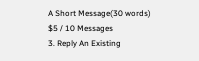A Short Message(30 words)
$5 / 10 Messages
3. Reply An Existing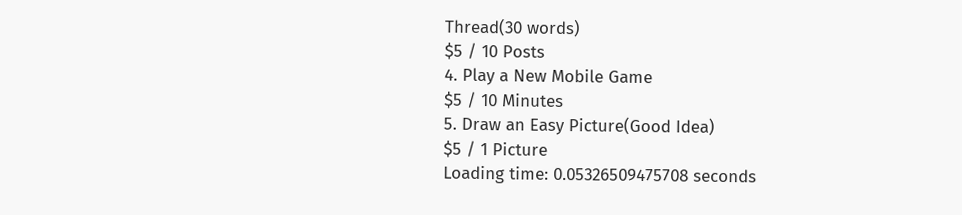Thread(30 words)
$5 / 10 Posts
4. Play a New Mobile Game
$5 / 10 Minutes
5. Draw an Easy Picture(Good Idea)
$5 / 1 Picture
Loading time: 0.05326509475708 seconds